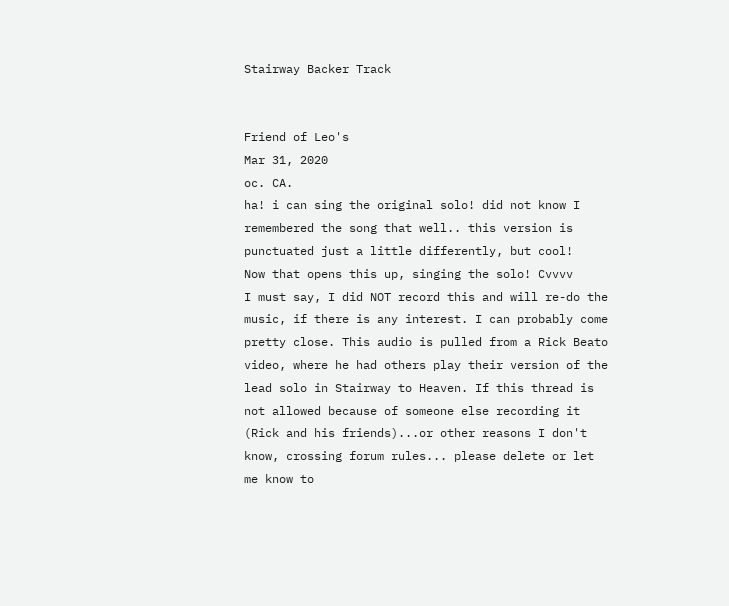Stairway Backer Track


Friend of Leo's
Mar 31, 2020
oc. CA.
ha! i can sing the original solo! did not know I remembered the song that well.. this version is punctuated just a little differently, but cool!
Now that opens this up, singing the solo! Cvvvv
I must say, I did NOT record this and will re-do the music, if there is any interest. I can probably come pretty close. This audio is pulled from a Rick Beato video, where he had others play their version of the lead solo in Stairway to Heaven. If this thread is not allowed because of someone else recording it (Rick and his friends)...or other reasons I don't know, crossing forum rules... please delete or let me know to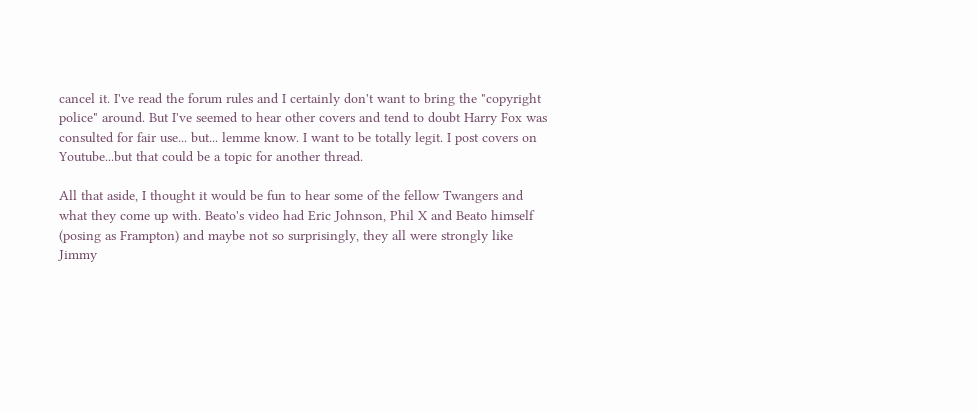cancel it. I've read the forum rules and I certainly don't want to bring the "copyright police" around. But I've seemed to hear other covers and tend to doubt Harry Fox was consulted for fair use... but... lemme know. I want to be totally legit. I post covers on Youtube...but that could be a topic for another thread.

All that aside, I thought it would be fun to hear some of the fellow Twangers and what they come up with. Beato's video had Eric Johnson, Phil X and Beato himself (posing as Frampton) and maybe not so surprisingly, they all were strongly like Jimmy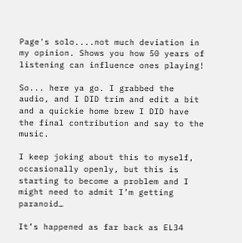Page's solo....not much deviation in my opinion. Shows you how 50 years of listening can influence ones playing!

So... here ya go. I grabbed the audio, and I DID trim and edit a bit and a quickie home brew I DID have the final contribution and say to the music.

I keep joking about this to myself, occasionally openly, but this is starting to become a problem and I might need to admit I’m getting paranoid…

It’s happened as far back as EL34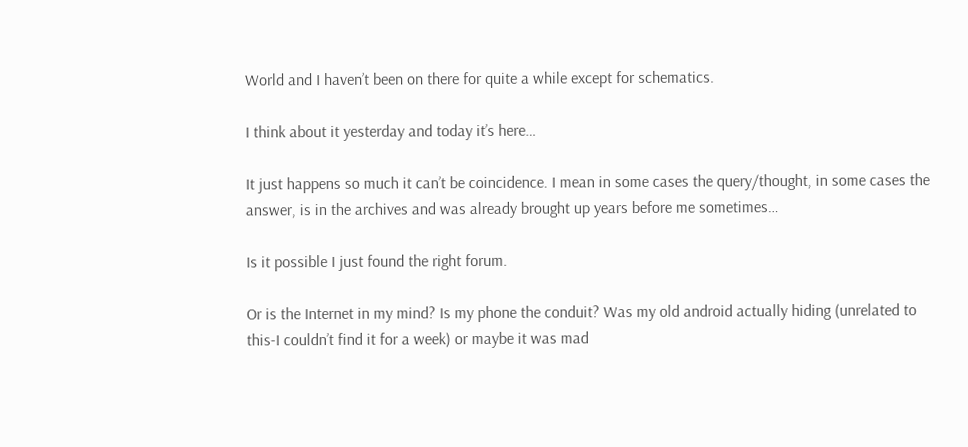World and I haven’t been on there for quite a while except for schematics.

I think about it yesterday and today it’s here…

It just happens so much it can’t be coincidence. I mean in some cases the query/thought, in some cases the answer, is in the archives and was already brought up years before me sometimes…

Is it possible I just found the right forum.

Or is the Internet in my mind? Is my phone the conduit? Was my old android actually hiding (unrelated to this-I couldn’t find it for a week) or maybe it was mad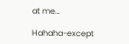at me…

Hahaha-except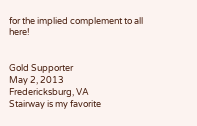for the implied complement to all here!


Gold Supporter
May 2, 2013
Fredericksburg, VA
Stairway is my favorite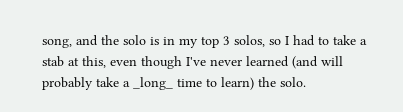song, and the solo is in my top 3 solos, so I had to take a stab at this, even though I've never learned (and will probably take a _long_ time to learn) the solo.